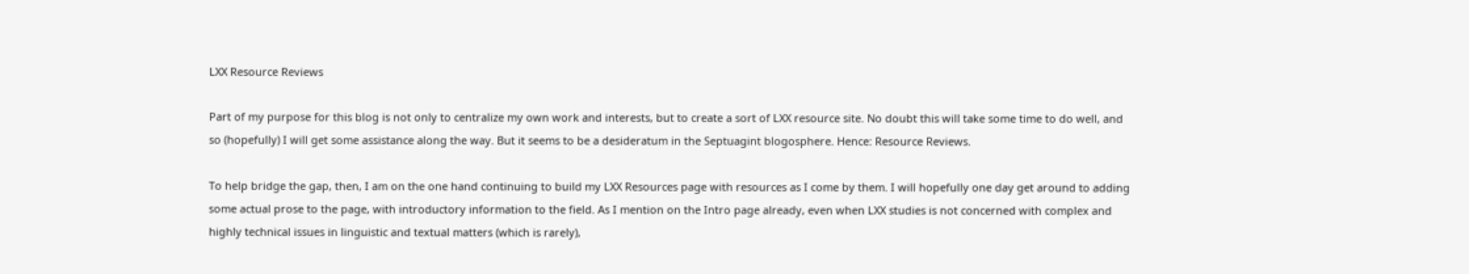LXX Resource Reviews

Part of my purpose for this blog is not only to centralize my own work and interests, but to create a sort of LXX resource site. No doubt this will take some time to do well, and so (hopefully) I will get some assistance along the way. But it seems to be a desideratum in the Septuagint blogosphere. Hence: Resource Reviews.

To help bridge the gap, then, I am on the one hand continuing to build my LXX Resources page with resources as I come by them. I will hopefully one day get around to adding some actual prose to the page, with introductory information to the field. As I mention on the Intro page already, even when LXX studies is not concerned with complex and highly technical issues in linguistic and textual matters (which is rarely),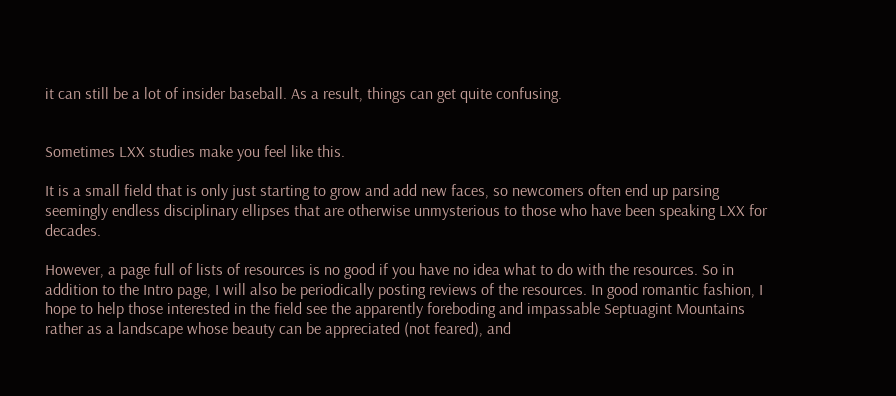it can still be a lot of insider baseball. As a result, things can get quite confusing.


Sometimes LXX studies make you feel like this.

It is a small field that is only just starting to grow and add new faces, so newcomers often end up parsing seemingly endless disciplinary ellipses that are otherwise unmysterious to those who have been speaking LXX for decades.

However, a page full of lists of resources is no good if you have no idea what to do with the resources. So in addition to the Intro page, I will also be periodically posting reviews of the resources. In good romantic fashion, I hope to help those interested in the field see the apparently foreboding and impassable Septuagint Mountains rather as a landscape whose beauty can be appreciated (not feared), and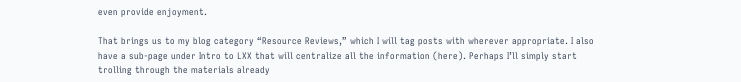even provide enjoyment.

That brings us to my blog category “Resource Reviews,” which I will tag posts with wherever appropriate. I also have a sub-page under Intro to LXX that will centralize all the information (here). Perhaps I’ll simply start trolling through the materials already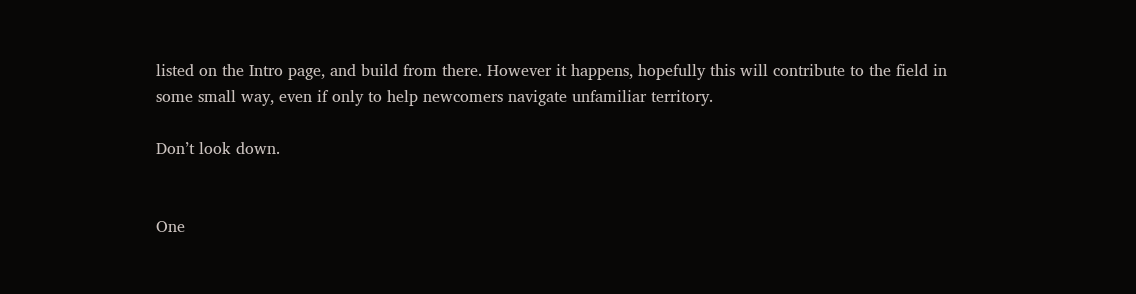listed on the Intro page, and build from there. However it happens, hopefully this will contribute to the field in some small way, even if only to help newcomers navigate unfamiliar territory.

Don’t look down.


One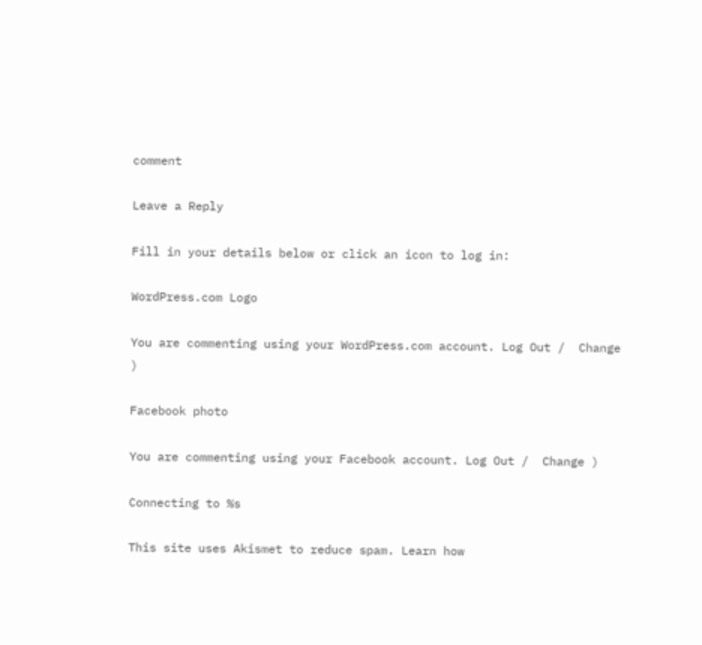comment

Leave a Reply

Fill in your details below or click an icon to log in:

WordPress.com Logo

You are commenting using your WordPress.com account. Log Out /  Change )

Facebook photo

You are commenting using your Facebook account. Log Out /  Change )

Connecting to %s

This site uses Akismet to reduce spam. Learn how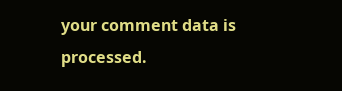your comment data is processed.